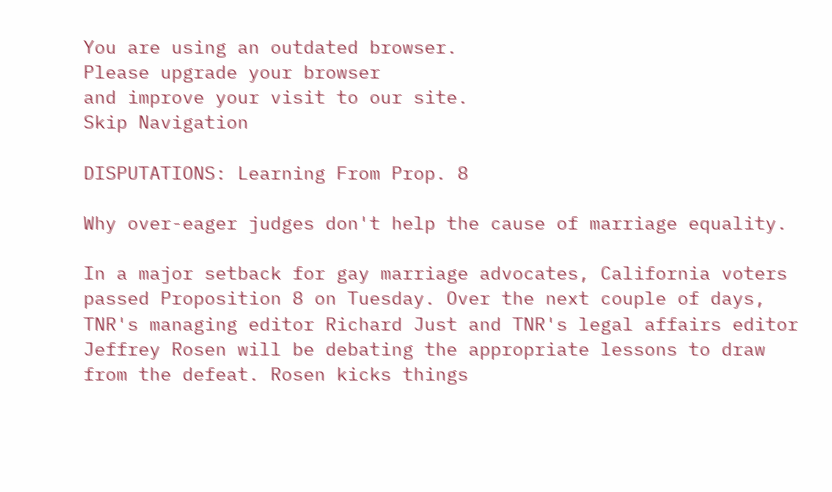You are using an outdated browser.
Please upgrade your browser
and improve your visit to our site.
Skip Navigation

DISPUTATIONS: Learning From Prop. 8

Why over-eager judges don't help the cause of marriage equality.

In a major setback for gay marriage advocates, California voters passed Proposition 8 on Tuesday. Over the next couple of days, TNR's managing editor Richard Just and TNR's legal affairs editor Jeffrey Rosen will be debating the appropriate lessons to draw from the defeat. Rosen kicks things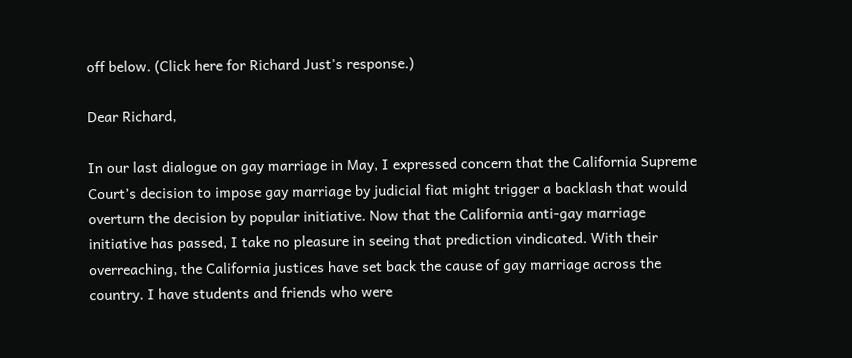off below. (Click here for Richard Just's response.)

Dear Richard,

In our last dialogue on gay marriage in May, I expressed concern that the California Supreme Court’s decision to impose gay marriage by judicial fiat might trigger a backlash that would overturn the decision by popular initiative. Now that the California anti-gay marriage initiative has passed, I take no pleasure in seeing that prediction vindicated. With their overreaching, the California justices have set back the cause of gay marriage across the country. I have students and friends who were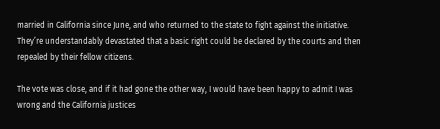married in California since June, and who returned to the state to fight against the initiative. They’re understandably devastated that a basic right could be declared by the courts and then repealed by their fellow citizens.

The vote was close, and if it had gone the other way, I would have been happy to admit I was wrong and the California justices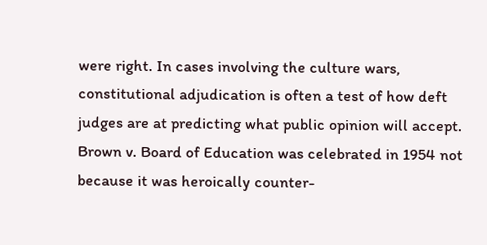were right. In cases involving the culture wars, constitutional adjudication is often a test of how deft judges are at predicting what public opinion will accept. Brown v. Board of Education was celebrated in 1954 not because it was heroically counter-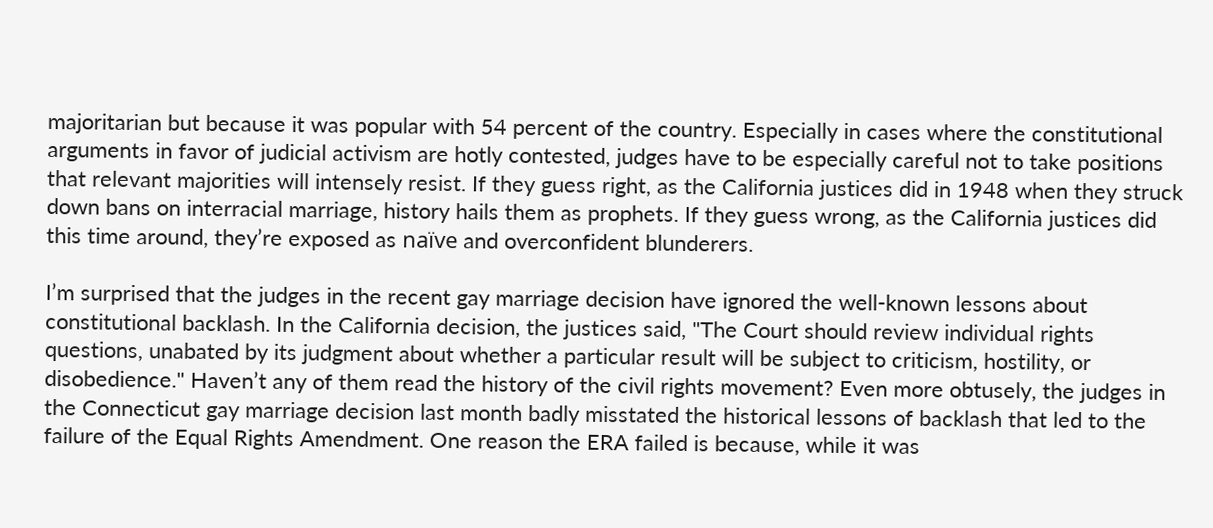majoritarian but because it was popular with 54 percent of the country. Especially in cases where the constitutional arguments in favor of judicial activism are hotly contested, judges have to be especially careful not to take positions that relevant majorities will intensely resist. If they guess right, as the California justices did in 1948 when they struck down bans on interracial marriage, history hails them as prophets. If they guess wrong, as the California justices did this time around, they’re exposed as naïve and overconfident blunderers.

I’m surprised that the judges in the recent gay marriage decision have ignored the well-known lessons about constitutional backlash. In the California decision, the justices said, "The Court should review individual rights questions, unabated by its judgment about whether a particular result will be subject to criticism, hostility, or disobedience." Haven’t any of them read the history of the civil rights movement? Even more obtusely, the judges in the Connecticut gay marriage decision last month badly misstated the historical lessons of backlash that led to the failure of the Equal Rights Amendment. One reason the ERA failed is because, while it was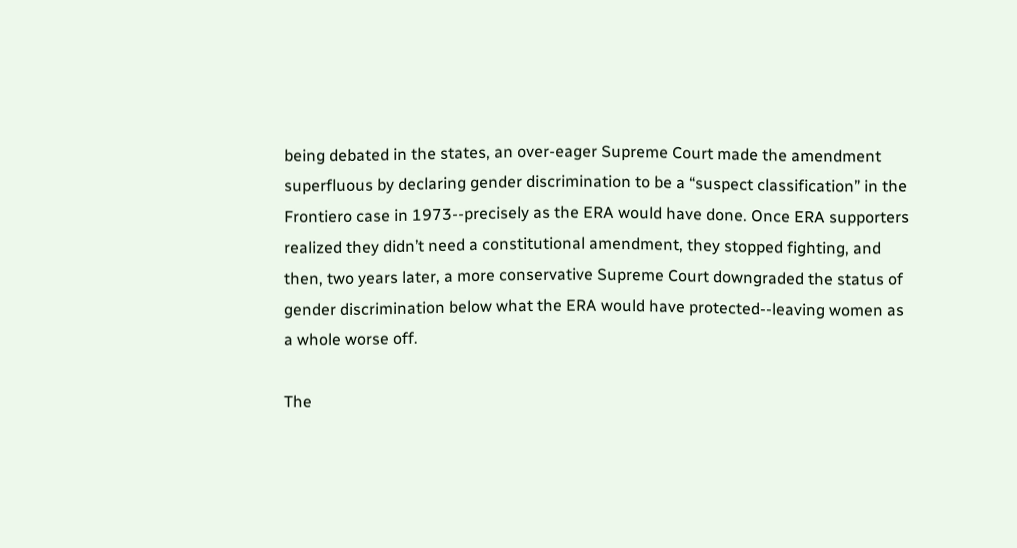being debated in the states, an over-eager Supreme Court made the amendment superfluous by declaring gender discrimination to be a “suspect classification” in the Frontiero case in 1973--precisely as the ERA would have done. Once ERA supporters realized they didn’t need a constitutional amendment, they stopped fighting, and then, two years later, a more conservative Supreme Court downgraded the status of gender discrimination below what the ERA would have protected--leaving women as a whole worse off.

The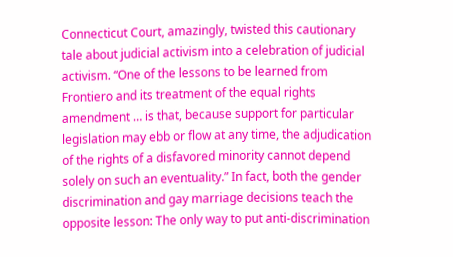Connecticut Court, amazingly, twisted this cautionary tale about judicial activism into a celebration of judicial activism. “One of the lessons to be learned from Frontiero and its treatment of the equal rights amendment … is that, because support for particular legislation may ebb or flow at any time, the adjudication of the rights of a disfavored minority cannot depend solely on such an eventuality.” In fact, both the gender discrimination and gay marriage decisions teach the opposite lesson: The only way to put anti-discrimination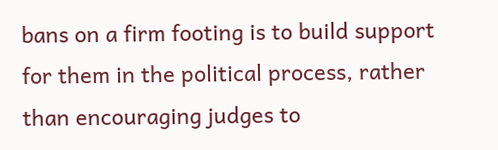bans on a firm footing is to build support for them in the political process, rather than encouraging judges to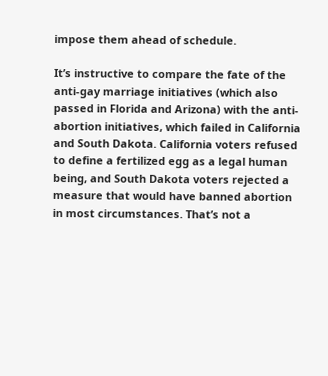impose them ahead of schedule.

It’s instructive to compare the fate of the anti-gay marriage initiatives (which also passed in Florida and Arizona) with the anti-abortion initiatives, which failed in California and South Dakota. California voters refused to define a fertilized egg as a legal human being, and South Dakota voters rejected a measure that would have banned abortion in most circumstances. That’s not a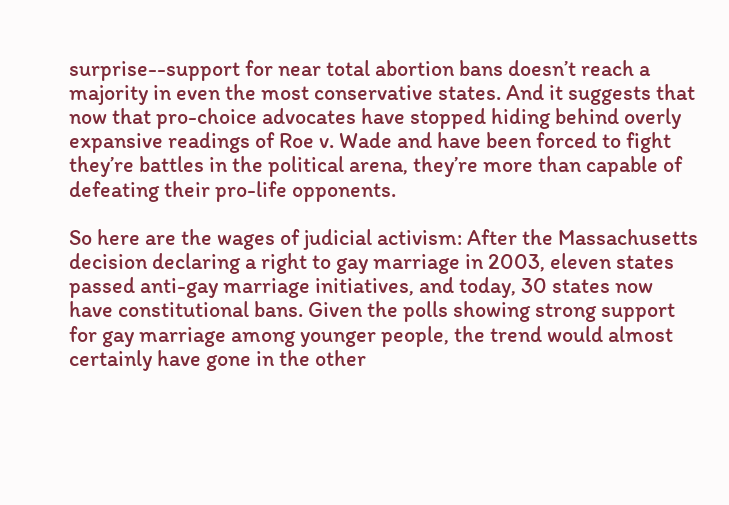surprise--support for near total abortion bans doesn’t reach a majority in even the most conservative states. And it suggests that now that pro-choice advocates have stopped hiding behind overly expansive readings of Roe v. Wade and have been forced to fight they’re battles in the political arena, they’re more than capable of defeating their pro-life opponents.

So here are the wages of judicial activism: After the Massachusetts decision declaring a right to gay marriage in 2003, eleven states passed anti-gay marriage initiatives, and today, 30 states now have constitutional bans. Given the polls showing strong support for gay marriage among younger people, the trend would almost certainly have gone in the other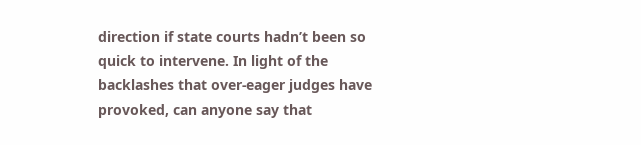direction if state courts hadn’t been so quick to intervene. In light of the backlashes that over-eager judges have provoked, can anyone say that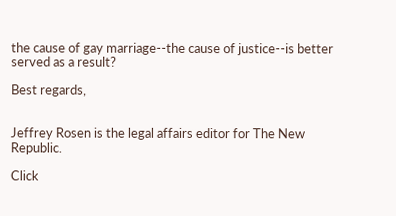the cause of gay marriage--the cause of justice--is better served as a result?

Best regards,


Jeffrey Rosen is the legal affairs editor for The New Republic.

Click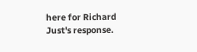here for Richard Just's response.